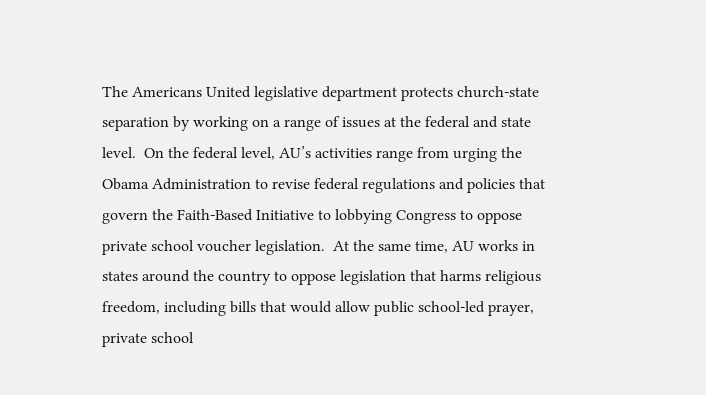The Americans United legislative department protects church-state separation by working on a range of issues at the federal and state level.  On the federal level, AU’s activities range from urging the Obama Administration to revise federal regulations and policies that govern the Faith-Based Initiative to lobbying Congress to oppose private school voucher legislation.  At the same time, AU works in states around the country to oppose legislation that harms religious freedom, including bills that would allow public school-led prayer, private school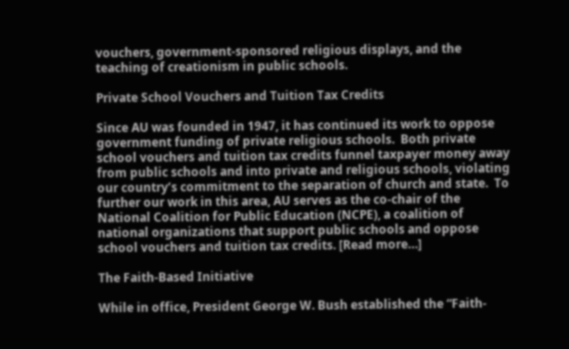vouchers, government-sponsored religious displays, and the teaching of creationism in public schools.

Private School Vouchers and Tuition Tax Credits

Since AU was founded in 1947, it has continued its work to oppose government funding of private religious schools.  Both private school vouchers and tuition tax credits funnel taxpayer money away from public schools and into private and religious schools, violating our country’s commitment to the separation of church and state.  To further our work in this area, AU serves as the co-chair of the National Coalition for Public Education (NCPE), a coalition of national organizations that support public schools and oppose school vouchers and tuition tax credits. [Read more…]

The Faith-Based Initiative

While in office, President George W. Bush established the “Faith-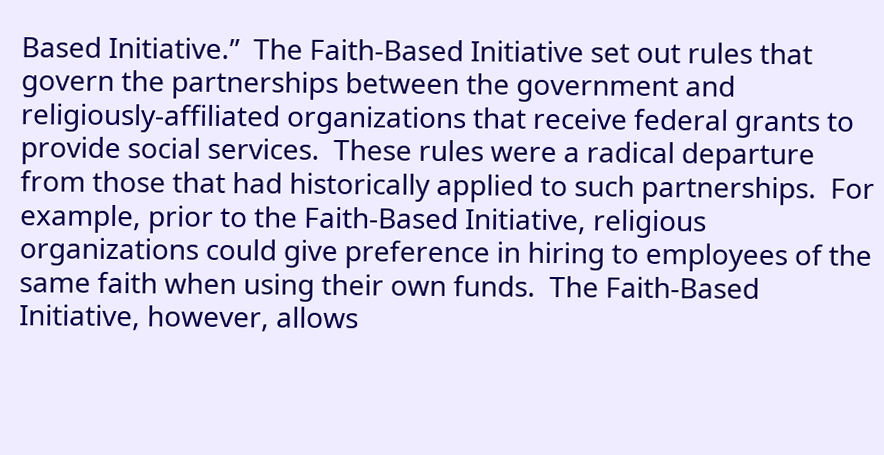Based Initiative.”  The Faith-Based Initiative set out rules that govern the partnerships between the government and religiously-affiliated organizations that receive federal grants to provide social services.  These rules were a radical departure from those that had historically applied to such partnerships.  For example, prior to the Faith-Based Initiative, religious organizations could give preference in hiring to employees of the same faith when using their own funds.  The Faith-Based Initiative, however, allows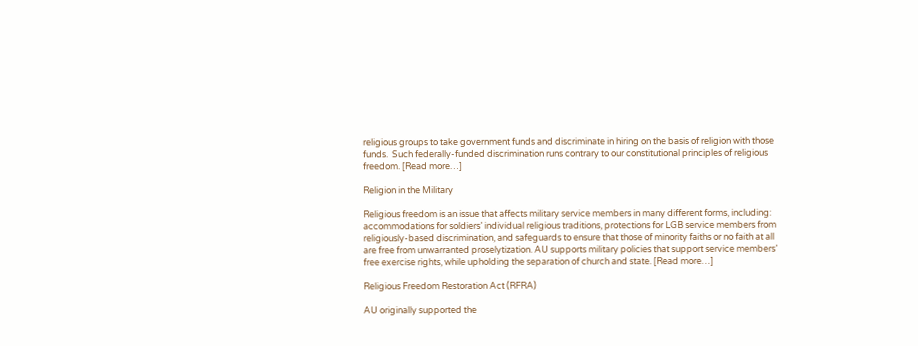religious groups to take government funds and discriminate in hiring on the basis of religion with those funds.  Such federally-funded discrimination runs contrary to our constitutional principles of religious freedom. [Read more…]

Religion in the Military

Religious freedom is an issue that affects military service members in many different forms, including: accommodations for soldiers’ individual religious traditions, protections for LGB service members from religiously-based discrimination, and safeguards to ensure that those of minority faiths or no faith at all are free from unwarranted proselytization. AU supports military policies that support service members’ free exercise rights, while upholding the separation of church and state. [Read more…]

Religious Freedom Restoration Act (RFRA)

AU originally supported the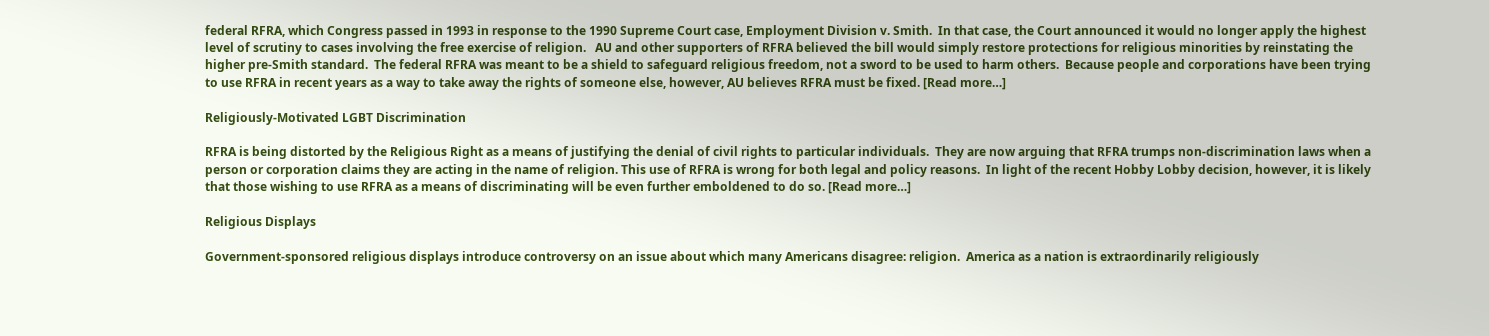federal RFRA, which Congress passed in 1993 in response to the 1990 Supreme Court case, Employment Division v. Smith.  In that case, the Court announced it would no longer apply the highest level of scrutiny to cases involving the free exercise of religion.   AU and other supporters of RFRA believed the bill would simply restore protections for religious minorities by reinstating the higher pre-Smith standard.  The federal RFRA was meant to be a shield to safeguard religious freedom, not a sword to be used to harm others.  Because people and corporations have been trying to use RFRA in recent years as a way to take away the rights of someone else, however, AU believes RFRA must be fixed. [Read more…]

Religiously-Motivated LGBT Discrimination

RFRA is being distorted by the Religious Right as a means of justifying the denial of civil rights to particular individuals.  They are now arguing that RFRA trumps non-discrimination laws when a person or corporation claims they are acting in the name of religion. This use of RFRA is wrong for both legal and policy reasons.  In light of the recent Hobby Lobby decision, however, it is likely that those wishing to use RFRA as a means of discriminating will be even further emboldened to do so. [Read more…]

Religious Displays

Government-sponsored religious displays introduce controversy on an issue about which many Americans disagree: religion.  America as a nation is extraordinarily religiously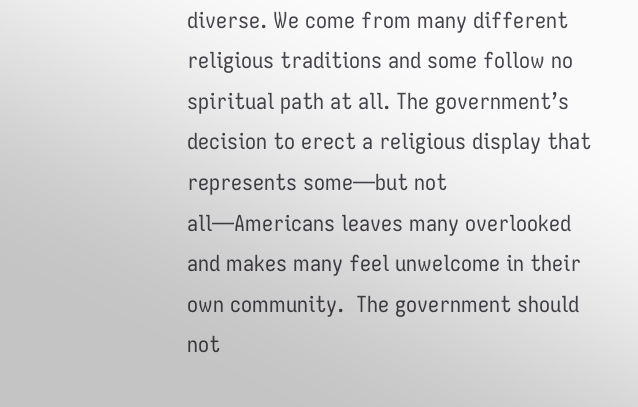diverse. We come from many different religious traditions and some follow no spiritual path at all. The government’s decision to erect a religious display that represents some—but not all—Americans leaves many overlooked and makes many feel unwelcome in their own community.  The government should not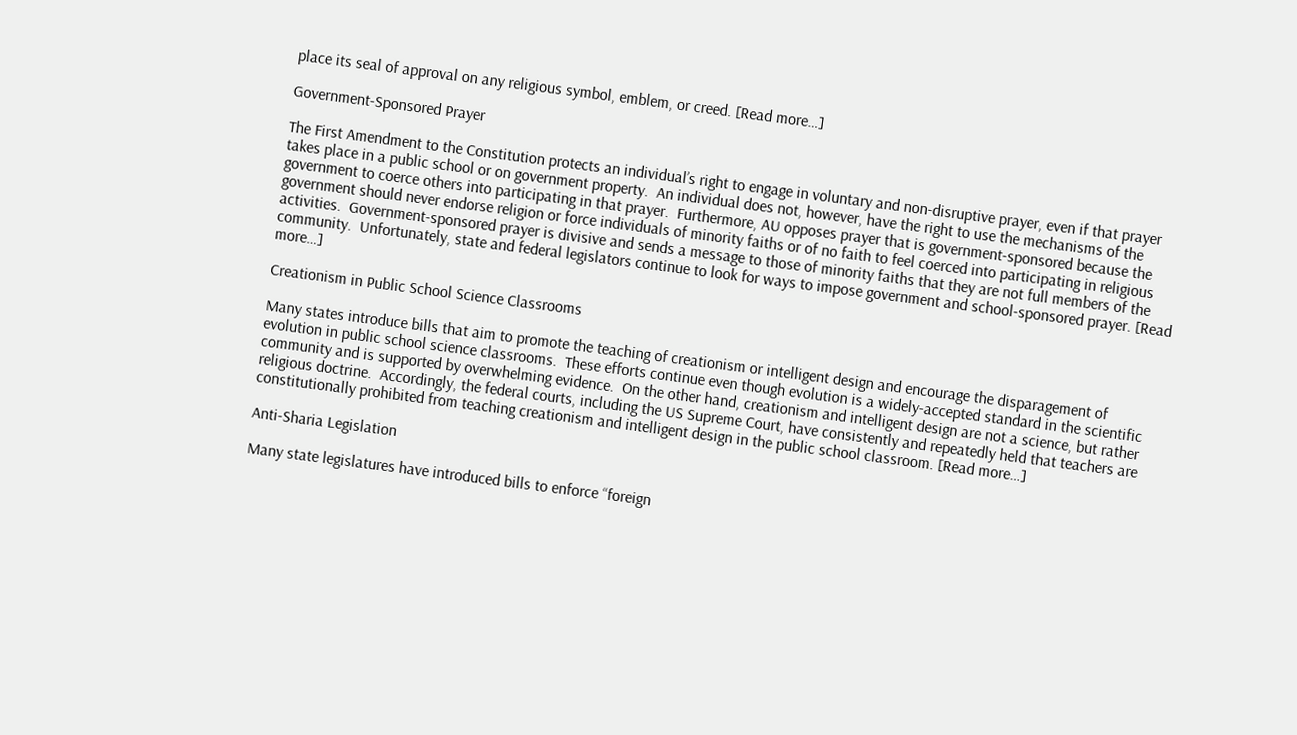place its seal of approval on any religious symbol, emblem, or creed. [Read more…]

Government-Sponsored Prayer

The First Amendment to the Constitution protects an individual’s right to engage in voluntary and non-disruptive prayer, even if that prayer takes place in a public school or on government property.  An individual does not, however, have the right to use the mechanisms of the government to coerce others into participating in that prayer.  Furthermore, AU opposes prayer that is government-sponsored because the government should never endorse religion or force individuals of minority faiths or of no faith to feel coerced into participating in religious activities.  Government-sponsored prayer is divisive and sends a message to those of minority faiths that they are not full members of the community.  Unfortunately, state and federal legislators continue to look for ways to impose government and school-sponsored prayer. [Read more…]

Creationism in Public School Science Classrooms

Many states introduce bills that aim to promote the teaching of creationism or intelligent design and encourage the disparagement of evolution in public school science classrooms.  These efforts continue even though evolution is a widely-accepted standard in the scientific community and is supported by overwhelming evidence.  On the other hand, creationism and intelligent design are not a science, but rather religious doctrine.  Accordingly, the federal courts, including the US Supreme Court, have consistently and repeatedly held that teachers are constitutionally prohibited from teaching creationism and intelligent design in the public school classroom. [Read more…]

Anti-Sharia Legislation

Many state legislatures have introduced bills to enforce “foreign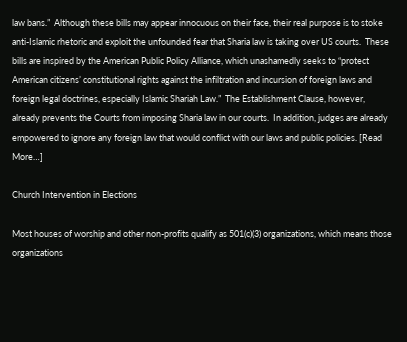law bans.”  Although these bills may appear innocuous on their face, their real purpose is to stoke anti-Islamic rhetoric and exploit the unfounded fear that Sharia law is taking over US courts.  These bills are inspired by the American Public Policy Alliance, which unashamedly seeks to “protect American citizens’ constitutional rights against the infiltration and incursion of foreign laws and foreign legal doctrines, especially Islamic Shariah Law.”  The Establishment Clause, however, already prevents the Courts from imposing Sharia law in our courts.  In addition, judges are already empowered to ignore any foreign law that would conflict with our laws and public policies. [Read More…]

Church Intervention in Elections

Most houses of worship and other non-profits qualify as 501(c)(3) organizations, which means those organizations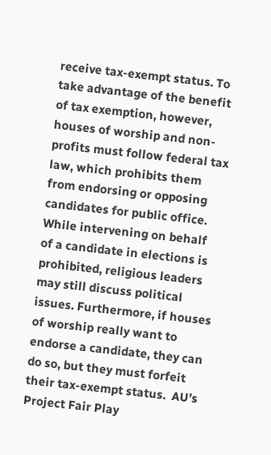receive tax-exempt status. To take advantage of the benefit of tax exemption, however, houses of worship and non-profits must follow federal tax law, which prohibits them from endorsing or opposing candidates for public office. While intervening on behalf of a candidate in elections is prohibited, religious leaders may still discuss political issues. Furthermore, if houses of worship really want to endorse a candidate, they can do so, but they must forfeit their tax-exempt status.  AU’s Project Fair Play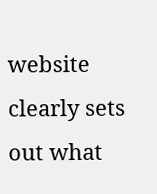website clearly sets out what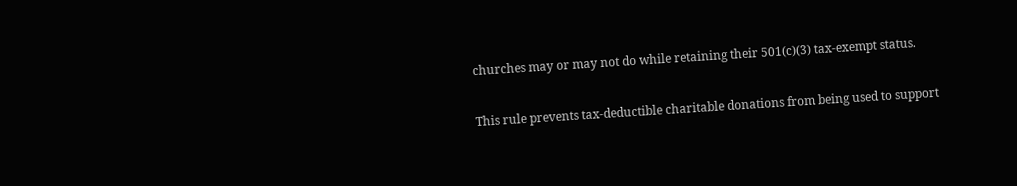churches may or may not do while retaining their 501(c)(3) tax-exempt status.

This rule prevents tax-deductible charitable donations from being used to support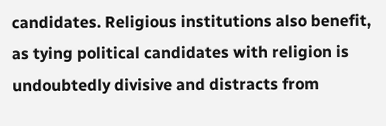candidates. Religious institutions also benefit, as tying political candidates with religion is undoubtedly divisive and distracts from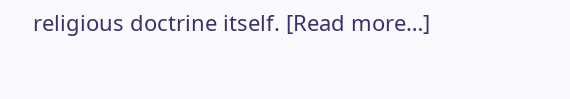religious doctrine itself. [Read more…]